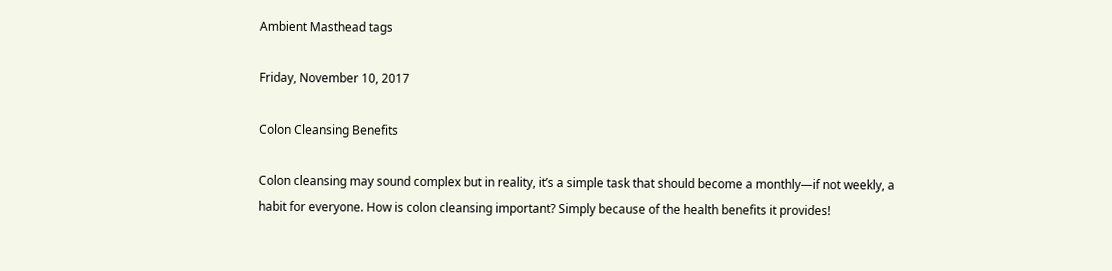Ambient Masthead tags

Friday, November 10, 2017

Colon Cleansing Benefits

Colon cleansing may sound complex but in reality, it’s a simple task that should become a monthly—if not weekly, a habit for everyone. How is colon cleansing important? Simply because of the health benefits it provides!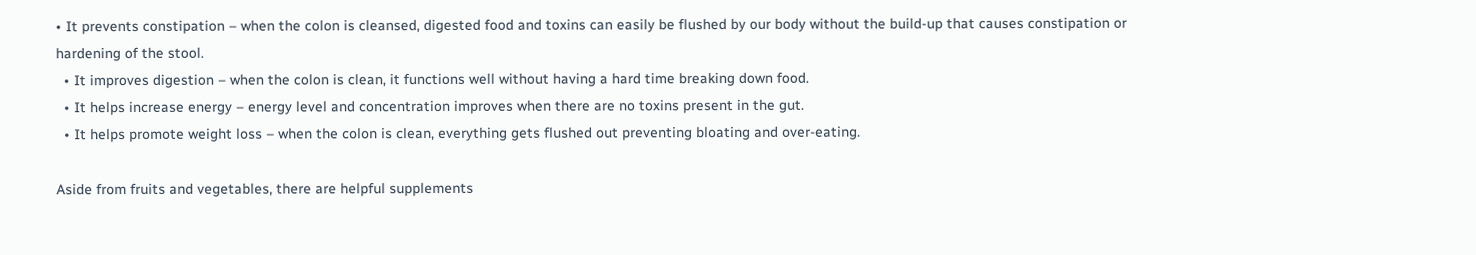• It prevents constipation – when the colon is cleansed, digested food and toxins can easily be flushed by our body without the build-up that causes constipation or hardening of the stool.
  • It improves digestion – when the colon is clean, it functions well without having a hard time breaking down food.
  • It helps increase energy – energy level and concentration improves when there are no toxins present in the gut.
  • It helps promote weight loss – when the colon is clean, everything gets flushed out preventing bloating and over-eating.

Aside from fruits and vegetables, there are helpful supplements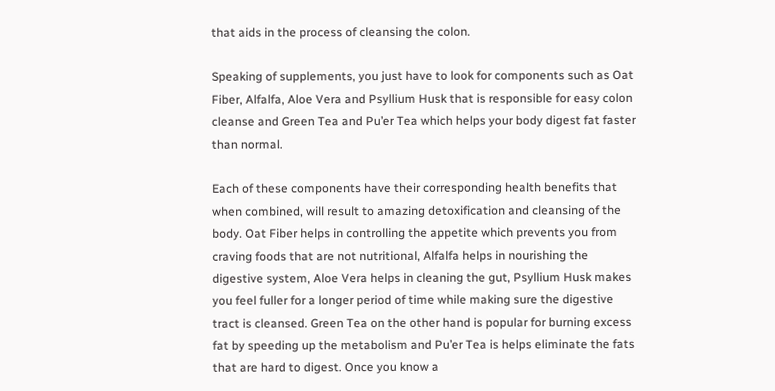that aids in the process of cleansing the colon.

Speaking of supplements, you just have to look for components such as Oat Fiber, Alfalfa, Aloe Vera and Psyllium Husk that is responsible for easy colon cleanse and Green Tea and Pu’er Tea which helps your body digest fat faster than normal.

Each of these components have their corresponding health benefits that when combined, will result to amazing detoxification and cleansing of the body. Oat Fiber helps in controlling the appetite which prevents you from craving foods that are not nutritional, Alfalfa helps in nourishing the digestive system, Aloe Vera helps in cleaning the gut, Psyllium Husk makes you feel fuller for a longer period of time while making sure the digestive tract is cleansed. Green Tea on the other hand is popular for burning excess fat by speeding up the metabolism and Pu’er Tea is helps eliminate the fats that are hard to digest. Once you know a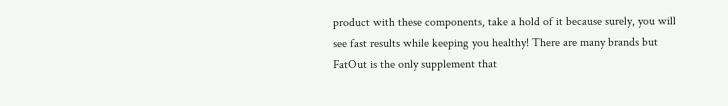product with these components, take a hold of it because surely, you will see fast results while keeping you healthy! There are many brands but FatOut is the only supplement that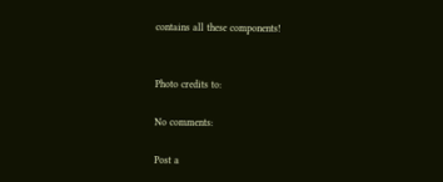contains all these components!


Photo credits to:

No comments:

Post a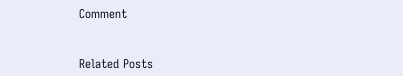Comment


Related Posts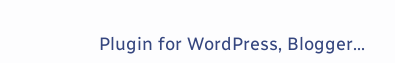Plugin for WordPress, Blogger...